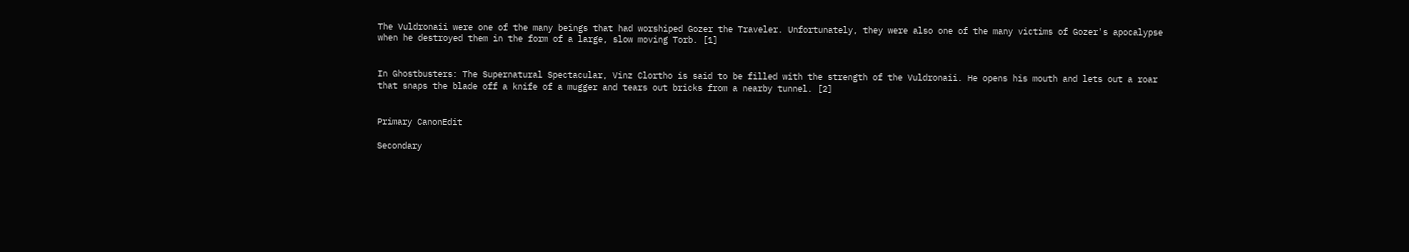The Vuldronaii were one of the many beings that had worshiped Gozer the Traveler. Unfortunately, they were also one of the many victims of Gozer's apocalypse when he destroyed them in the form of a large, slow moving Torb. [1]


In Ghostbusters: The Supernatural Spectacular, Vinz Clortho is said to be filled with the strength of the Vuldronaii. He opens his mouth and lets out a roar that snaps the blade off a knife of a mugger and tears out bricks from a nearby tunnel. [2]


Primary CanonEdit

Secondary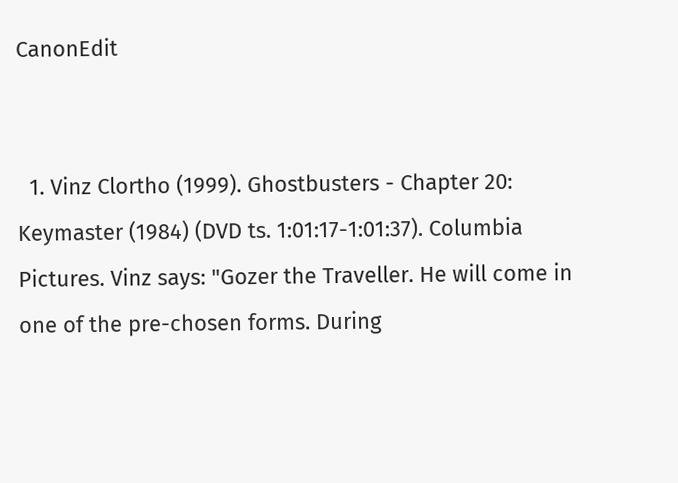CanonEdit


  1. Vinz Clortho (1999). Ghostbusters - Chapter 20: Keymaster (1984) (DVD ts. 1:01:17-1:01:37). Columbia Pictures. Vinz says: "Gozer the Traveller. He will come in one of the pre-chosen forms. During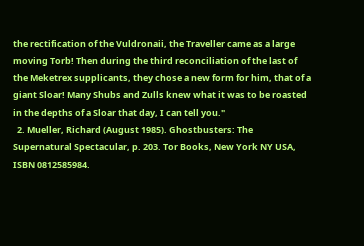the rectification of the Vuldronaii, the Traveller came as a large moving Torb! Then during the third reconciliation of the last of the Meketrex supplicants, they chose a new form for him, that of a giant Sloar! Many Shubs and Zulls knew what it was to be roasted in the depths of a Sloar that day, I can tell you."
  2. Mueller, Richard (August 1985). Ghostbusters: The Supernatural Spectacular, p. 203. Tor Books, New York NY USA, ISBN 0812585984.